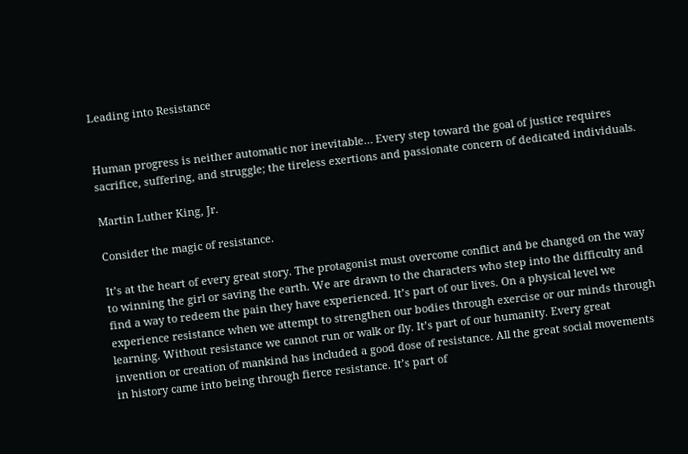Leading into Resistance


Human progress is neither automatic nor inevitable… Every step toward the goal of justice requires sacrifice, suffering, and struggle; the tireless exertions and passionate concern of dedicated individuals.

Martin Luther King, Jr.

Consider the magic of resistance.

It’s at the heart of every great story. The protagonist must overcome conflict and be changed on the way to winning the girl or saving the earth. We are drawn to the characters who step into the difficulty and find a way to redeem the pain they have experienced. It’s part of our lives. On a physical level we experience resistance when we attempt to strengthen our bodies through exercise or our minds through learning. Without resistance we cannot run or walk or fly. It’s part of our humanity. Every great invention or creation of mankind has included a good dose of resistance. All the great social movements in history came into being through fierce resistance. It’s part of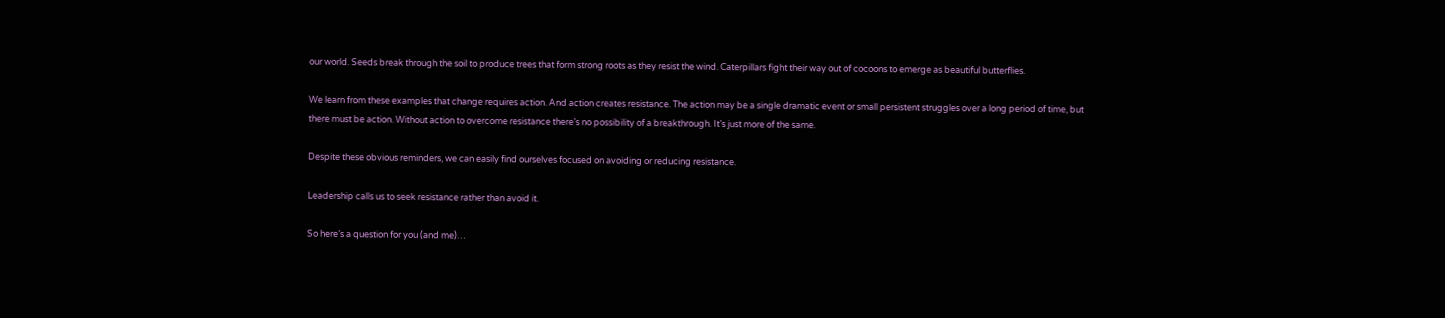our world. Seeds break through the soil to produce trees that form strong roots as they resist the wind. Caterpillars fight their way out of cocoons to emerge as beautiful butterflies.

We learn from these examples that change requires action. And action creates resistance. The action may be a single dramatic event or small persistent struggles over a long period of time, but there must be action. Without action to overcome resistance there’s no possibility of a breakthrough. It’s just more of the same.

Despite these obvious reminders, we can easily find ourselves focused on avoiding or reducing resistance.

Leadership calls us to seek resistance rather than avoid it.

So here’s a question for you (and me)…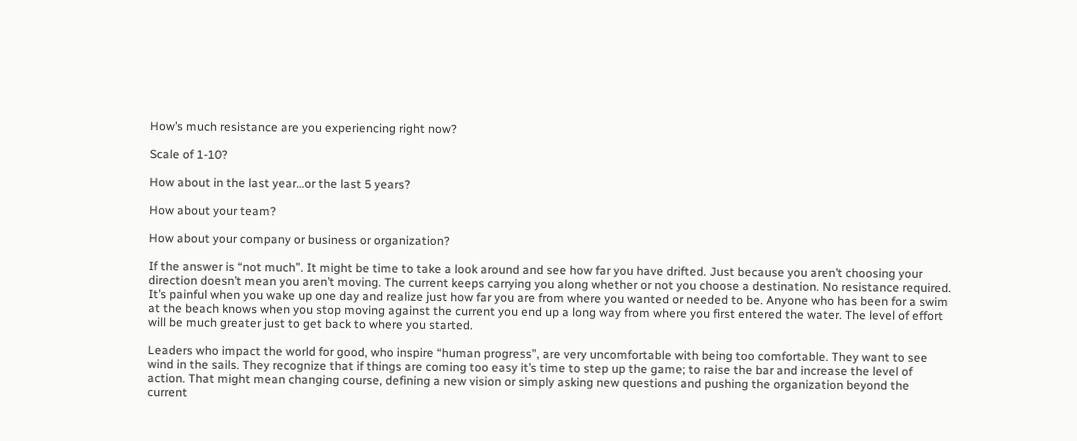How’s much resistance are you experiencing right now?

Scale of 1-10?

How about in the last year…or the last 5 years?

How about your team?

How about your company or business or organization?

If the answer is “not much”. It might be time to take a look around and see how far you have drifted. Just because you aren’t choosing your direction doesn’t mean you aren’t moving. The current keeps carrying you along whether or not you choose a destination. No resistance required. It’s painful when you wake up one day and realize just how far you are from where you wanted or needed to be. Anyone who has been for a swim at the beach knows when you stop moving against the current you end up a long way from where you first entered the water. The level of effort will be much greater just to get back to where you started.

Leaders who impact the world for good, who inspire “human progress”, are very uncomfortable with being too comfortable. They want to see wind in the sails. They recognize that if things are coming too easy it’s time to step up the game; to raise the bar and increase the level of action. That might mean changing course, defining a new vision or simply asking new questions and pushing the organization beyond the current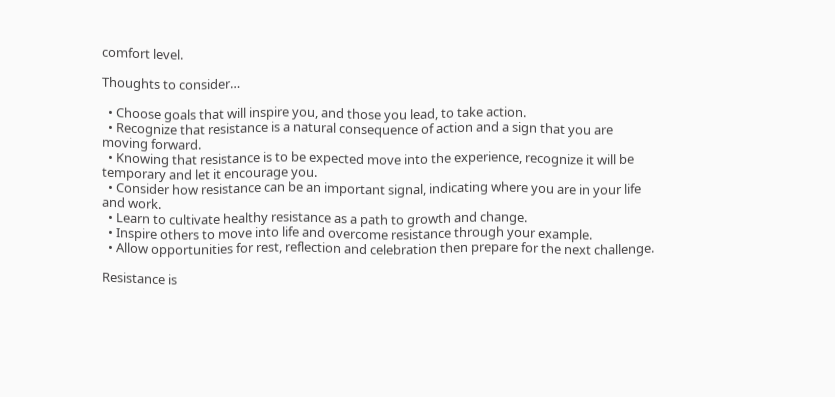comfort level.

Thoughts to consider…

  • Choose goals that will inspire you, and those you lead, to take action.
  • Recognize that resistance is a natural consequence of action and a sign that you are moving forward.
  • Knowing that resistance is to be expected move into the experience, recognize it will be temporary and let it encourage you.
  • Consider how resistance can be an important signal, indicating where you are in your life and work.
  • Learn to cultivate healthy resistance as a path to growth and change.
  • Inspire others to move into life and overcome resistance through your example.
  • Allow opportunities for rest, reflection and celebration then prepare for the next challenge.

Resistance is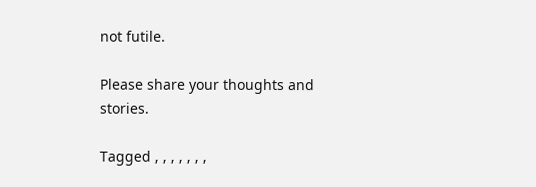not futile.

Please share your thoughts and stories.

Tagged , , , , , , ,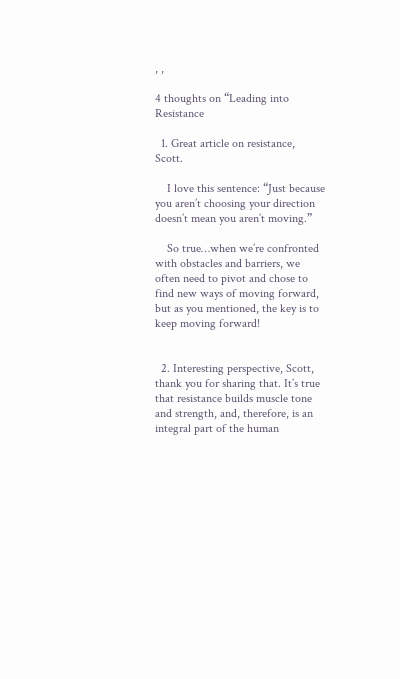, ,

4 thoughts on “Leading into Resistance

  1. Great article on resistance, Scott.

    I love this sentence: “Just because you aren’t choosing your direction doesn’t mean you aren’t moving.”

    So true…when we’re confronted with obstacles and barriers, we often need to pivot and chose to find new ways of moving forward, but as you mentioned, the key is to keep moving forward!


  2. Interesting perspective, Scott, thank you for sharing that. It’s true that resistance builds muscle tone and strength, and, therefore, is an integral part of the human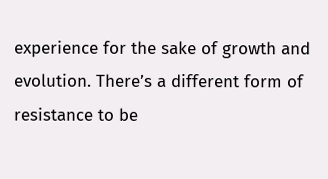experience for the sake of growth and evolution. There’s a different form of resistance to be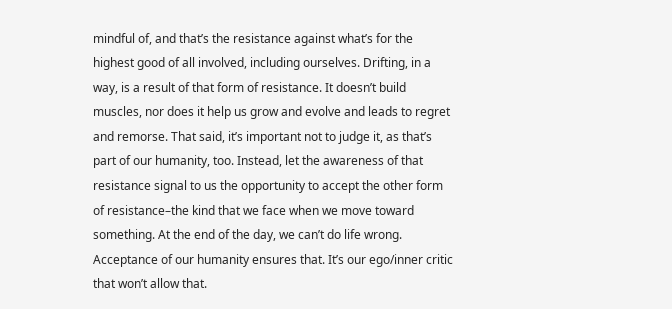mindful of, and that’s the resistance against what’s for the highest good of all involved, including ourselves. Drifting, in a way, is a result of that form of resistance. It doesn’t build muscles, nor does it help us grow and evolve and leads to regret and remorse. That said, it’s important not to judge it, as that’s part of our humanity, too. Instead, let the awareness of that resistance signal to us the opportunity to accept the other form of resistance–the kind that we face when we move toward something. At the end of the day, we can’t do life wrong. Acceptance of our humanity ensures that. It’s our ego/inner critic that won’t allow that.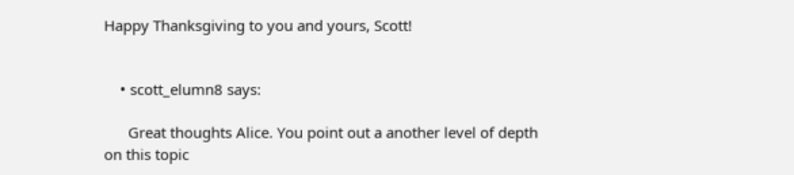Happy Thanksgiving to you and yours, Scott!


    • scott_elumn8 says:

      Great thoughts Alice. You point out a another level of depth on this topic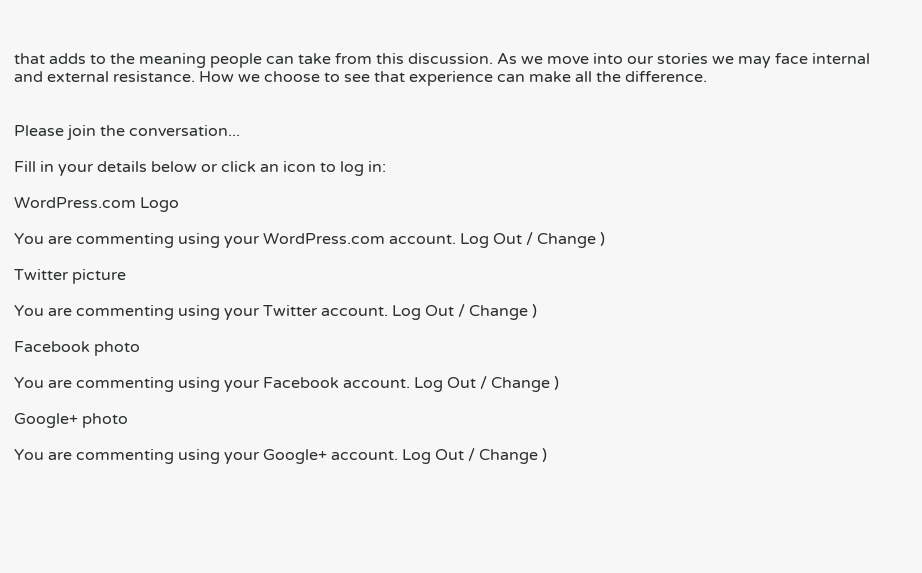that adds to the meaning people can take from this discussion. As we move into our stories we may face internal and external resistance. How we choose to see that experience can make all the difference.


Please join the conversation...

Fill in your details below or click an icon to log in:

WordPress.com Logo

You are commenting using your WordPress.com account. Log Out / Change )

Twitter picture

You are commenting using your Twitter account. Log Out / Change )

Facebook photo

You are commenting using your Facebook account. Log Out / Change )

Google+ photo

You are commenting using your Google+ account. Log Out / Change )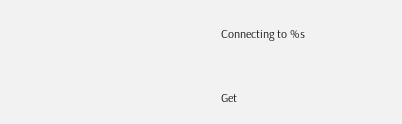Connecting to %s


Get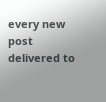every new post delivered to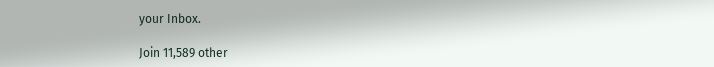your Inbox.

Join 11,589 other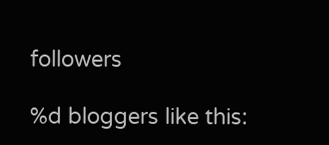followers

%d bloggers like this: